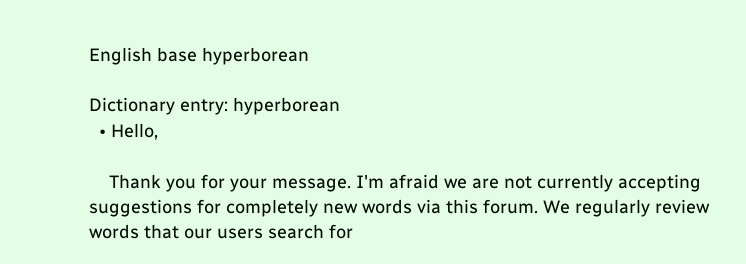English base hyperborean

Dictionary entry: hyperborean
  • Hello,

    Thank you for your message. I'm afraid we are not currently accepting suggestions for completely new words via this forum. We regularly review words that our users search for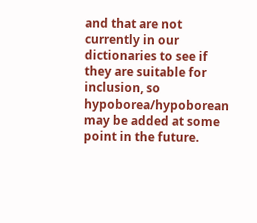and that are not currently in our dictionaries to see if they are suitable for inclusion, so hypoborea/hypoborean may be added at some point in the future.